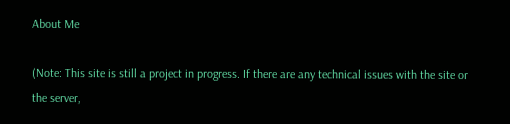About Me

(Note: This site is still a project in progress. If there are any technical issues with the site or the server,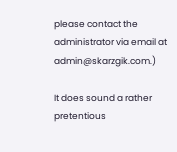please contact the administrator via email at admin@skarzgik.com.)

It does sound a rather pretentious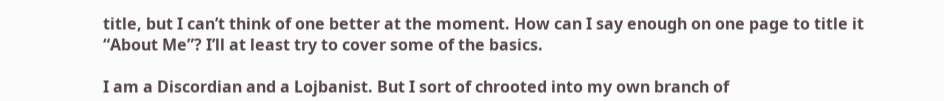title, but I can’t think of one better at the moment. How can I say enough on one page to title it “About Me”? I’ll at least try to cover some of the basics.

I am a Discordian and a Lojbanist. But I sort of chrooted into my own branch of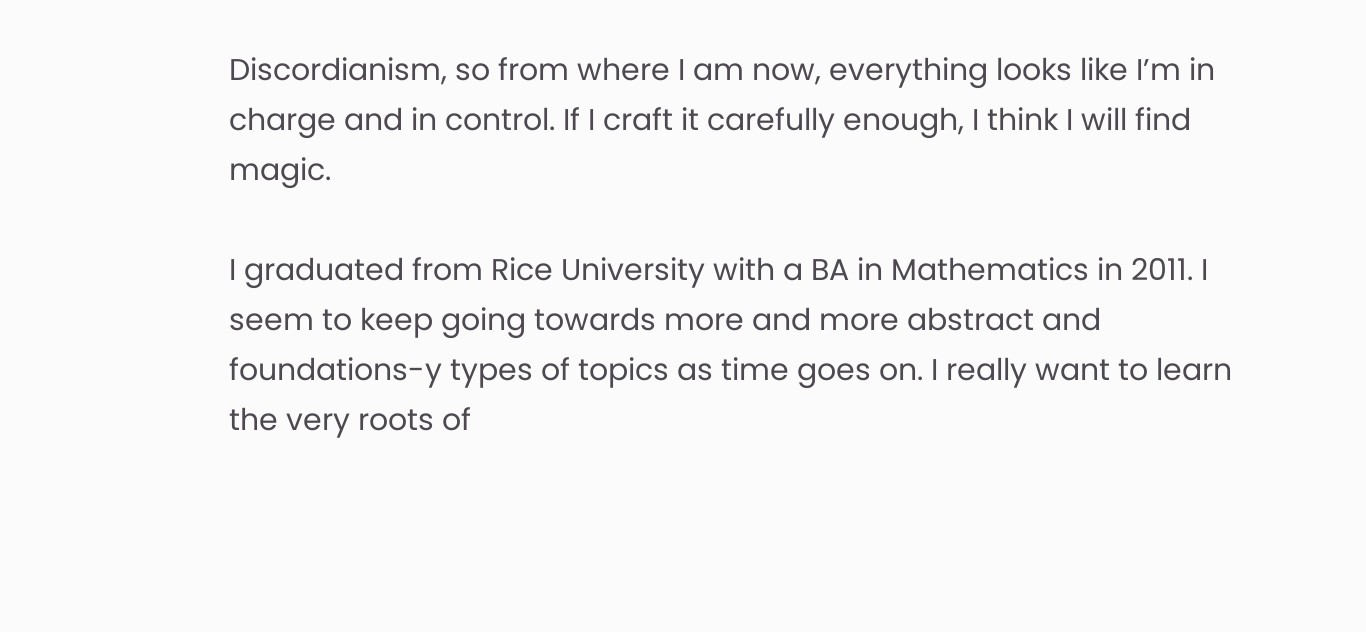Discordianism, so from where I am now, everything looks like I’m in charge and in control. If I craft it carefully enough, I think I will find magic.

I graduated from Rice University with a BA in Mathematics in 2011. I seem to keep going towards more and more abstract and foundations-y types of topics as time goes on. I really want to learn the very roots of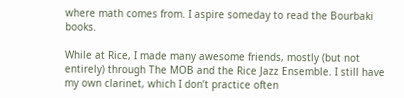where math comes from. I aspire someday to read the Bourbaki books.

While at Rice, I made many awesome friends, mostly (but not entirely) through The MOB and the Rice Jazz Ensemble. I still have my own clarinet, which I don’t practice often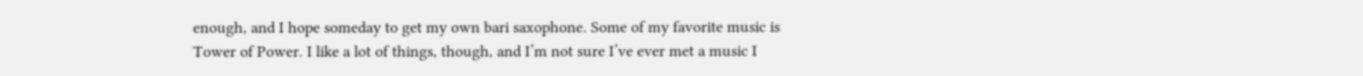enough, and I hope someday to get my own bari saxophone. Some of my favorite music is Tower of Power. I like a lot of things, though, and I’m not sure I’ve ever met a music I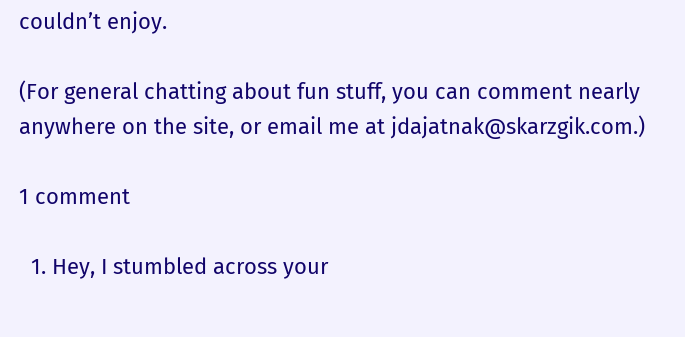couldn’t enjoy.

(For general chatting about fun stuff, you can comment nearly anywhere on the site, or email me at jdajatnak@skarzgik.com.)

1 comment

  1. Hey, I stumbled across your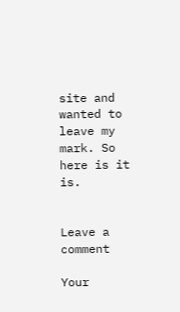site and wanted to leave my mark. So here is it is.


Leave a comment

Your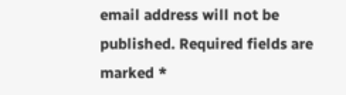email address will not be published. Required fields are marked *